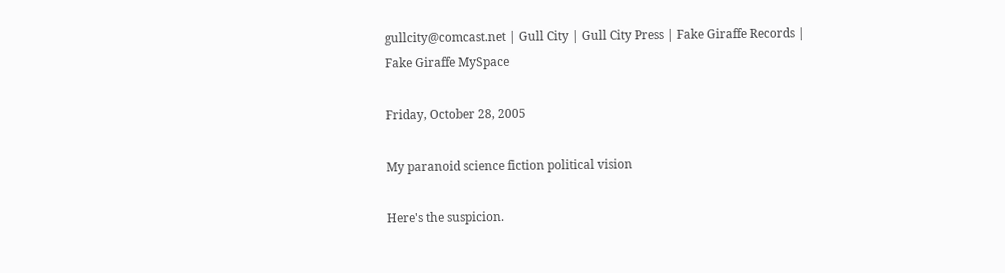gullcity@comcast.net | Gull City | Gull City Press | Fake Giraffe Records | Fake Giraffe MySpace

Friday, October 28, 2005

My paranoid science fiction political vision

Here's the suspicion.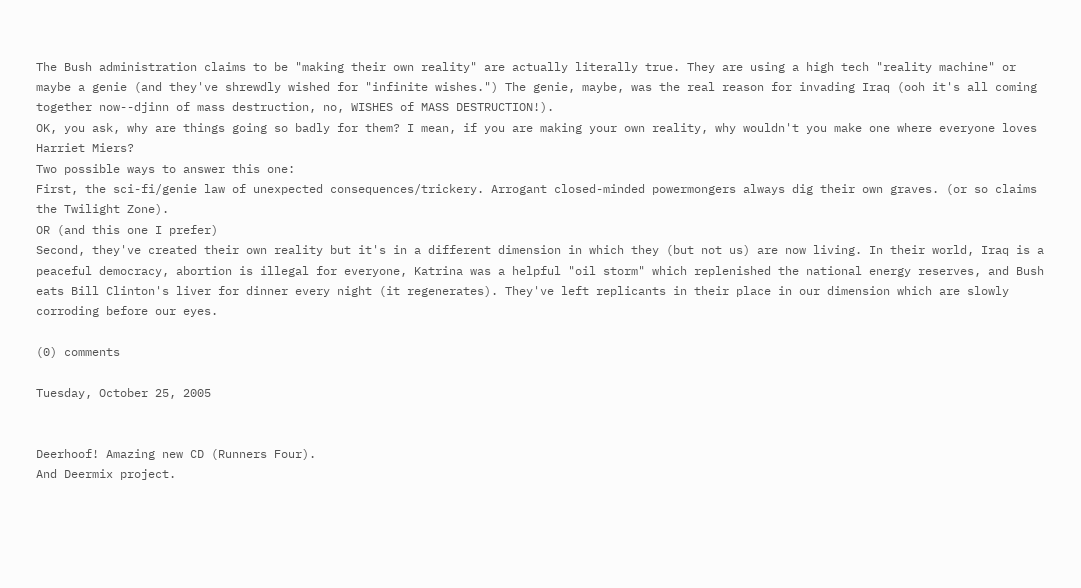The Bush administration claims to be "making their own reality" are actually literally true. They are using a high tech "reality machine" or maybe a genie (and they've shrewdly wished for "infinite wishes.") The genie, maybe, was the real reason for invading Iraq (ooh it's all coming together now--djinn of mass destruction, no, WISHES of MASS DESTRUCTION!).
OK, you ask, why are things going so badly for them? I mean, if you are making your own reality, why wouldn't you make one where everyone loves Harriet Miers?
Two possible ways to answer this one:
First, the sci-fi/genie law of unexpected consequences/trickery. Arrogant closed-minded powermongers always dig their own graves. (or so claims the Twilight Zone).
OR (and this one I prefer)
Second, they've created their own reality but it's in a different dimension in which they (but not us) are now living. In their world, Iraq is a peaceful democracy, abortion is illegal for everyone, Katrina was a helpful "oil storm" which replenished the national energy reserves, and Bush eats Bill Clinton's liver for dinner every night (it regenerates). They've left replicants in their place in our dimension which are slowly corroding before our eyes.

(0) comments

Tuesday, October 25, 2005


Deerhoof! Amazing new CD (Runners Four).
And Deermix project.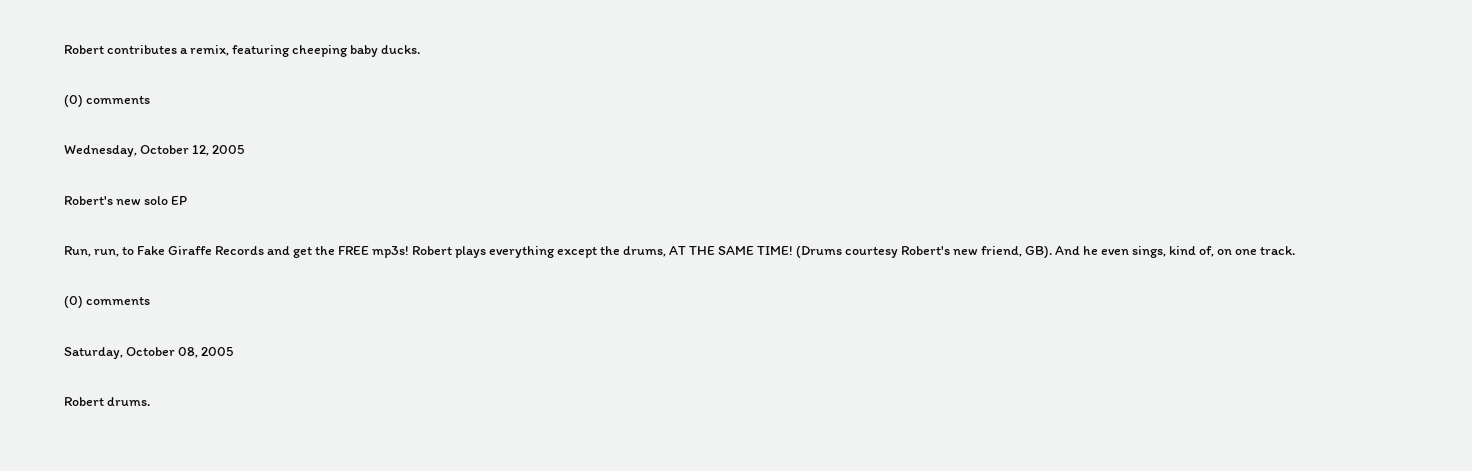Robert contributes a remix, featuring cheeping baby ducks.

(0) comments

Wednesday, October 12, 2005

Robert's new solo EP

Run, run, to Fake Giraffe Records and get the FREE mp3s! Robert plays everything except the drums, AT THE SAME TIME! (Drums courtesy Robert's new friend, GB). And he even sings, kind of, on one track.

(0) comments

Saturday, October 08, 2005

Robert drums.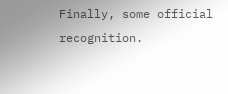Finally, some official recognition.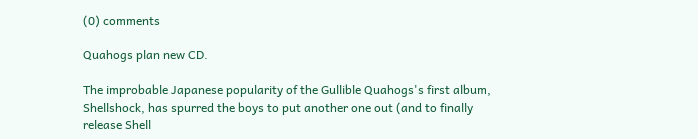(0) comments

Quahogs plan new CD.

The improbable Japanese popularity of the Gullible Quahogs's first album, Shellshock, has spurred the boys to put another one out (and to finally release Shell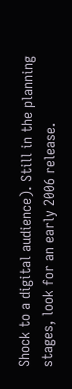Shock to a digital audience). Still in the planning stages, look for an early 2006 release.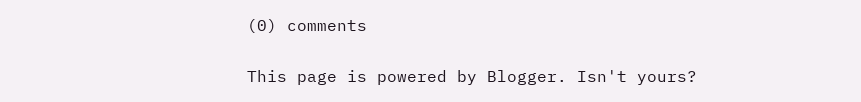(0) comments

This page is powered by Blogger. Isn't yours?